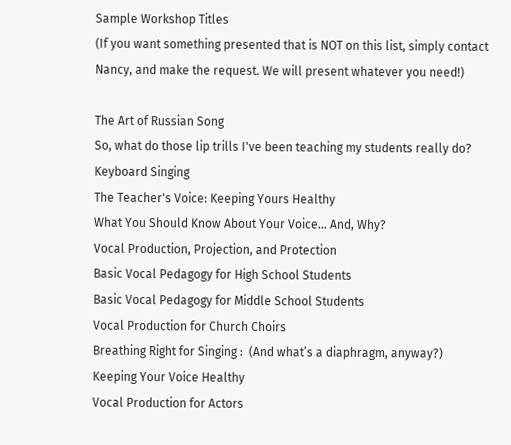Sample Workshop Titles
(If you want something presented that is NOT on this list, simply contact Nancy, and make the request. We will present whatever you need!)

The Art of Russian Song
So, what do those lip trills I've been teaching my students really do?
Keyboard Singing
The Teacher's Voice: Keeping Yours Healthy
What You Should Know About Your Voice... And, Why?
Vocal Production, Projection, and Protection
Basic Vocal Pedagogy for High School Students
Basic Vocal Pedagogy for Middle School Students
Vocal Production for Church Choirs
Breathing Right for Singing :  (And what’s a diaphragm, anyway?)
Keeping Your Voice Healthy
Vocal Production for Actors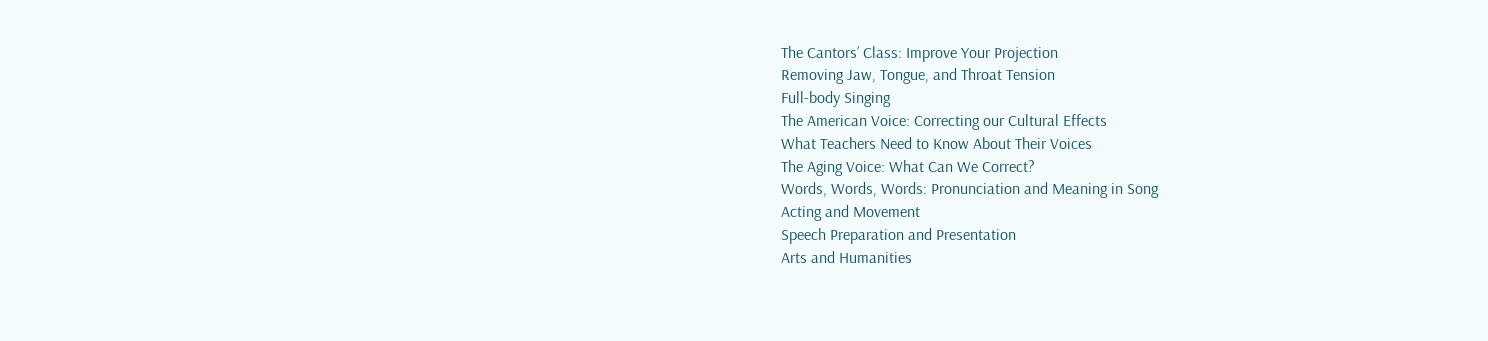The Cantors’ Class: Improve Your Projection
Removing Jaw, Tongue, and Throat Tension
Full-body Singing
The American Voice: Correcting our Cultural Effects
What Teachers Need to Know About Their Voices
The Aging Voice: What Can We Correct?
Words, Words, Words: Pronunciation and Meaning in Song
Acting and Movement
Speech Preparation and Presentation
Arts and Humanities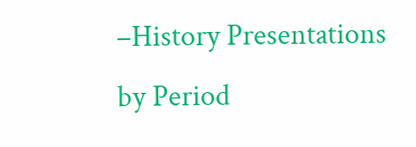–History Presentations by Period